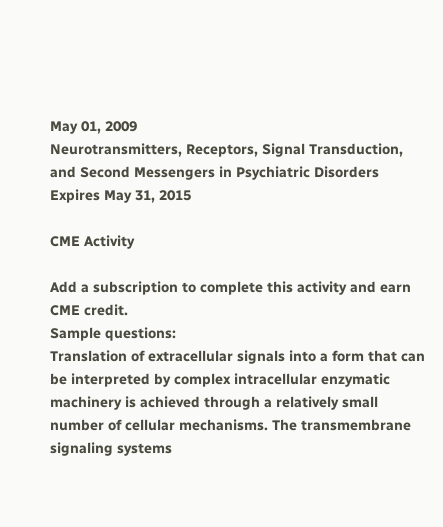May 01, 2009
Neurotransmitters, Receptors, Signal Transduction, and Second Messengers in Psychiatric Disorders
Expires May 31, 2015

CME Activity

Add a subscription to complete this activity and earn CME credit.
Sample questions:
Translation of extracellular signals into a form that can be interpreted by complex intracellular enzymatic machinery is achieved through a relatively small number of cellular mechanisms. The transmembrane signaling systems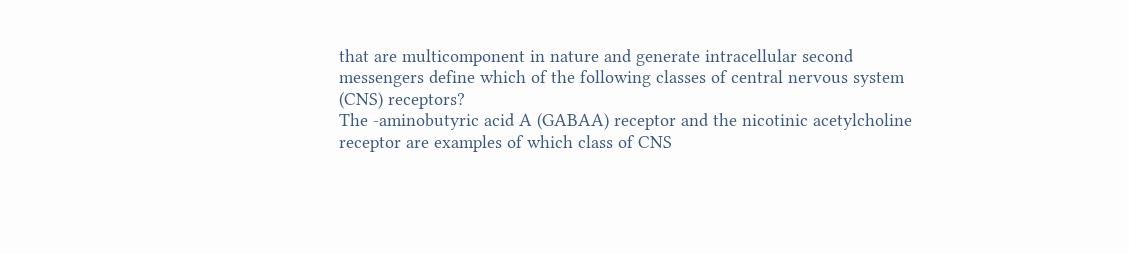that are multicomponent in nature and generate intracellular second messengers define which of the following classes of central nervous system (CNS) receptors?
The -aminobutyric acid A (GABAA) receptor and the nicotinic acetylcholine receptor are examples of which class of CNS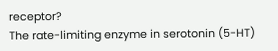receptor?
The rate-limiting enzyme in serotonin (5-HT)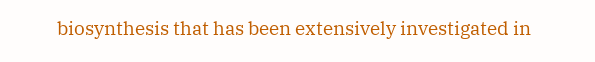biosynthesis that has been extensively investigated in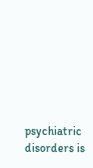psychiatric disorders is